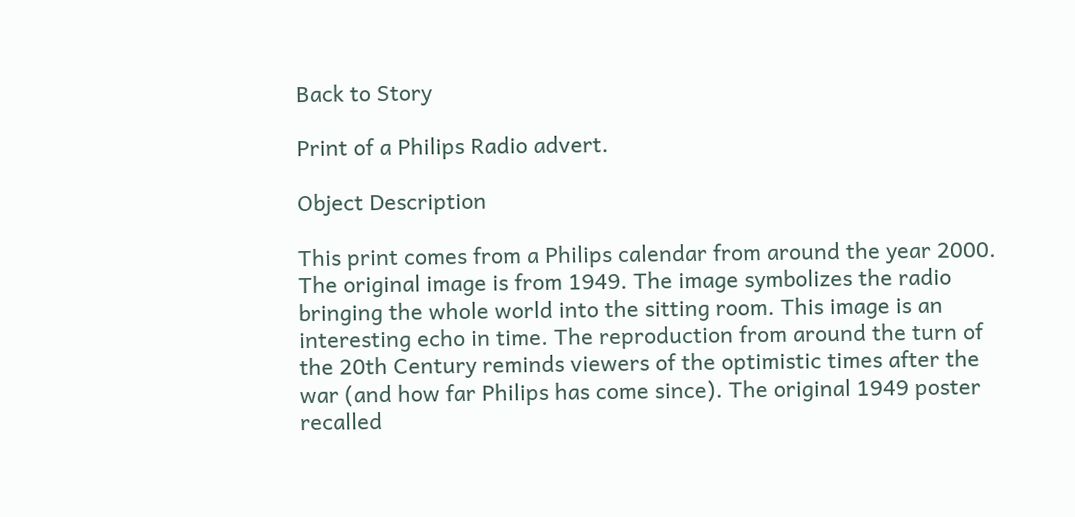Back to Story

Print of a Philips Radio advert.

Object Description

This print comes from a Philips calendar from around the year 2000. The original image is from 1949. The image symbolizes the radio bringing the whole world into the sitting room. This image is an interesting echo in time. The reproduction from around the turn of the 20th Century reminds viewers of the optimistic times after the war (and how far Philips has come since). The original 1949 poster recalled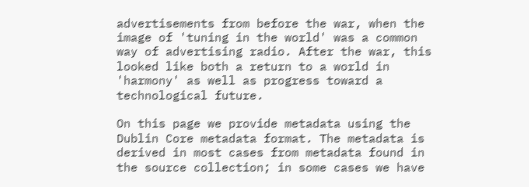advertisements from before the war, when the image of 'tuning in the world' was a common way of advertising radio. After the war, this looked like both a return to a world in 'harmony' as well as progress toward a technological future.

On this page we provide metadata using the Dublin Core metadata format. The metadata is derived in most cases from metadata found in the source collection; in some cases we have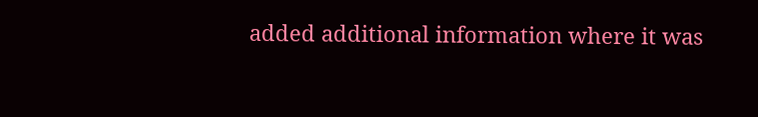added additional information where it was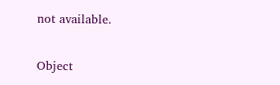not available.

Object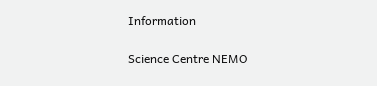Information

Science Centre NEMO